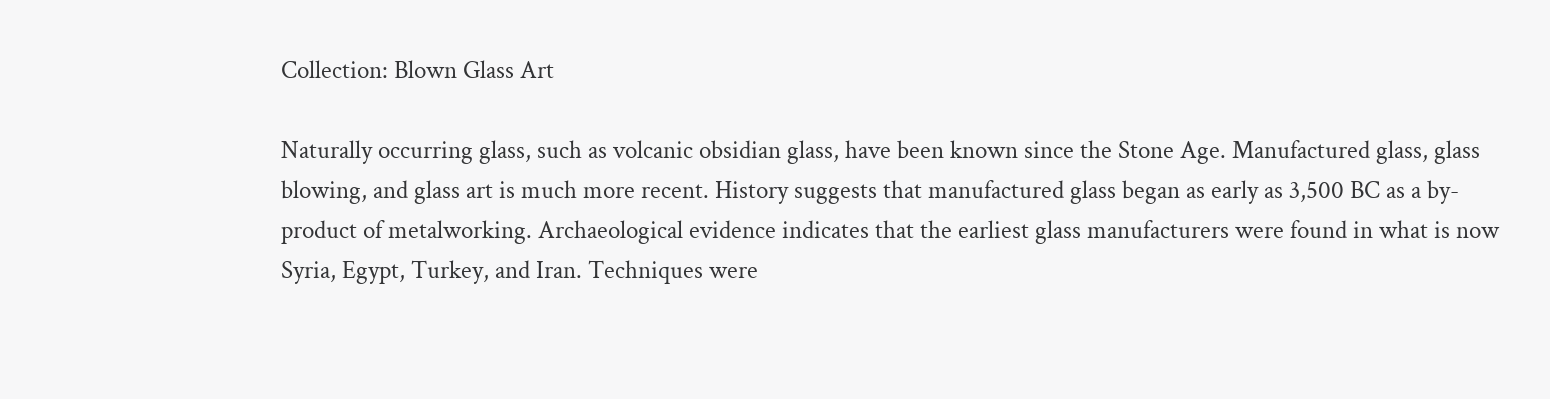Collection: Blown Glass Art

Naturally occurring glass, such as volcanic obsidian glass, have been known since the Stone Age. Manufactured glass, glass blowing, and glass art is much more recent. History suggests that manufactured glass began as early as 3,500 BC as a by-product of metalworking. Archaeological evidence indicates that the earliest glass manufacturers were found in what is now Syria, Egypt, Turkey, and Iran. Techniques were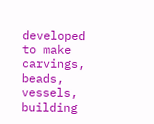developed to make carvings, beads, vessels, building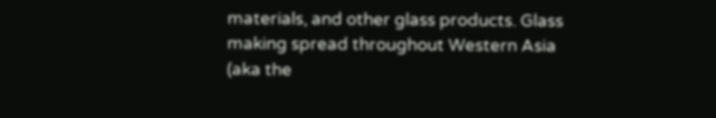materials, and other glass products. Glass making spread throughout Western Asia (aka the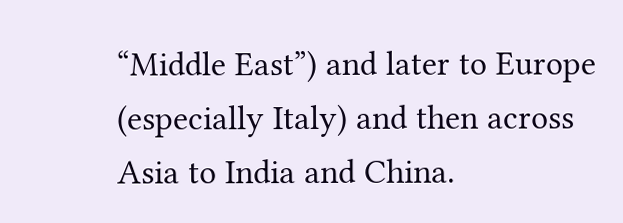“Middle East”) and later to Europe (especially Italy) and then across Asia to India and China.